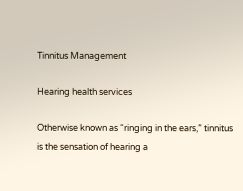Tinnitus Management

Hearing health services

Otherwise known as “ringing in the ears,” tinnitus is the sensation of hearing a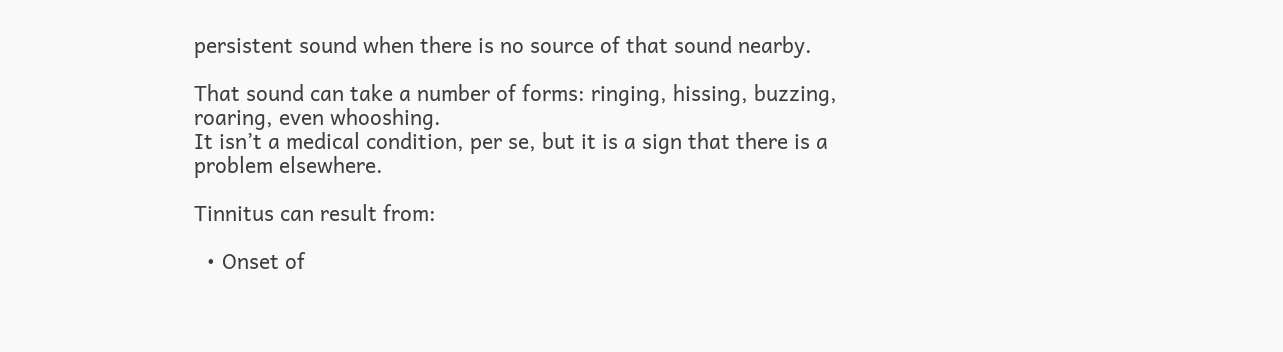persistent sound when there is no source of that sound nearby.

That sound can take a number of forms: ringing, hissing, buzzing, roaring, even whooshing.
It isn’t a medical condition, per se, but it is a sign that there is a problem elsewhere.

Tinnitus can result from:

  • Onset of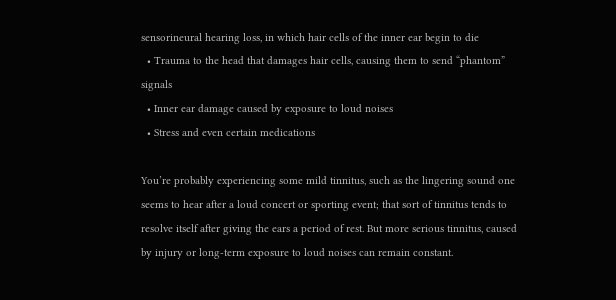sensorineural hearing loss, in which hair cells of the inner ear begin to die
  • Trauma to the head that damages hair cells, causing them to send “phantom” signals
  • Inner ear damage caused by exposure to loud noises
  • Stress and even certain medications

You’re probably experiencing some mild tinnitus, such as the lingering sound one seems to hear after a loud concert or sporting event; that sort of tinnitus tends to resolve itself after giving the ears a period of rest. But more serious tinnitus, caused by injury or long-term exposure to loud noises can remain constant.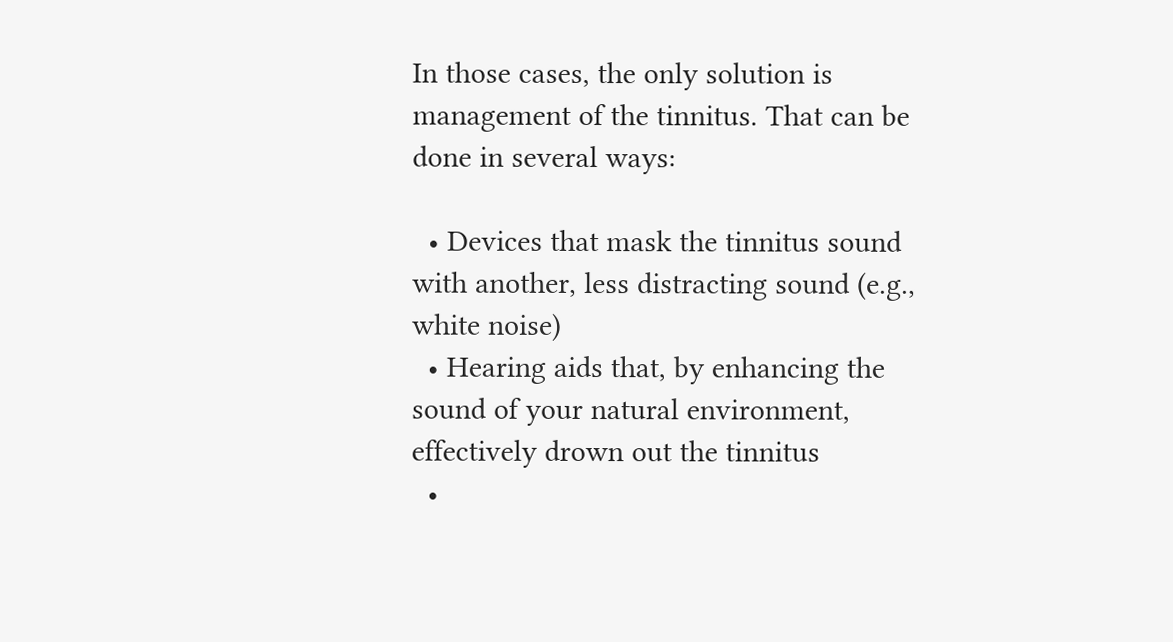In those cases, the only solution is management of the tinnitus. That can be done in several ways:

  • Devices that mask the tinnitus sound with another, less distracting sound (e.g., white noise)
  • Hearing aids that, by enhancing the sound of your natural environment, effectively drown out the tinnitus
  •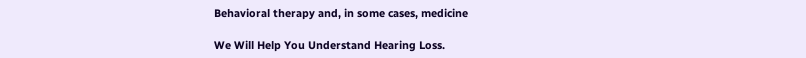Behavioral therapy and, in some cases, medicine

We Will Help You Understand Hearing Loss.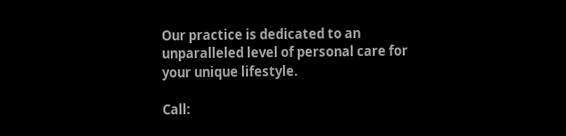Our practice is dedicated to an unparalleled level of personal care for your unique lifestyle.

Call: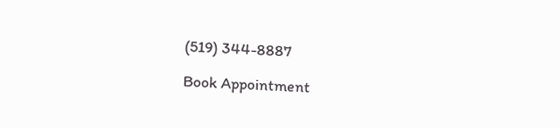(519) 344-8887

Book Appointment